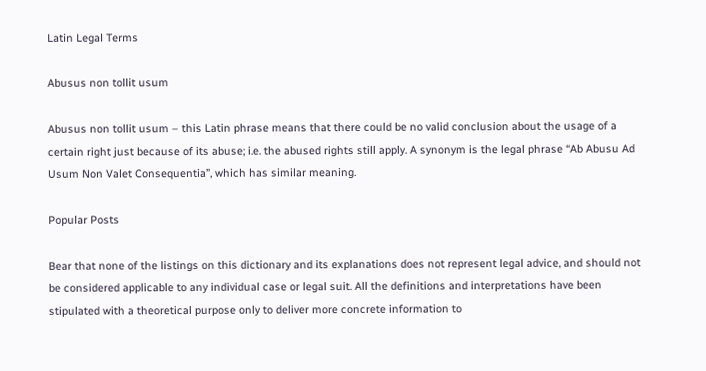Latin Legal Terms

Abusus non tollit usum

Abusus non tollit usum – this Latin phrase means that there could be no valid conclusion about the usage of a certain right just because of its abuse; i.e. the abused rights still apply. A synonym is the legal phrase “Ab Abusu Ad Usum Non Valet Consequentia”, which has similar meaning.

Popular Posts

Bear that none of the listings on this dictionary and its explanations does not represent legal advice, and should not be considered applicable to any individual case or legal suit. All the definitions and interpretations have been stipulated with a theoretical purpose only to deliver more concrete information to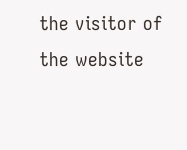the visitor of the website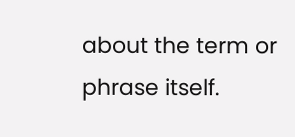about the term or phrase itself.